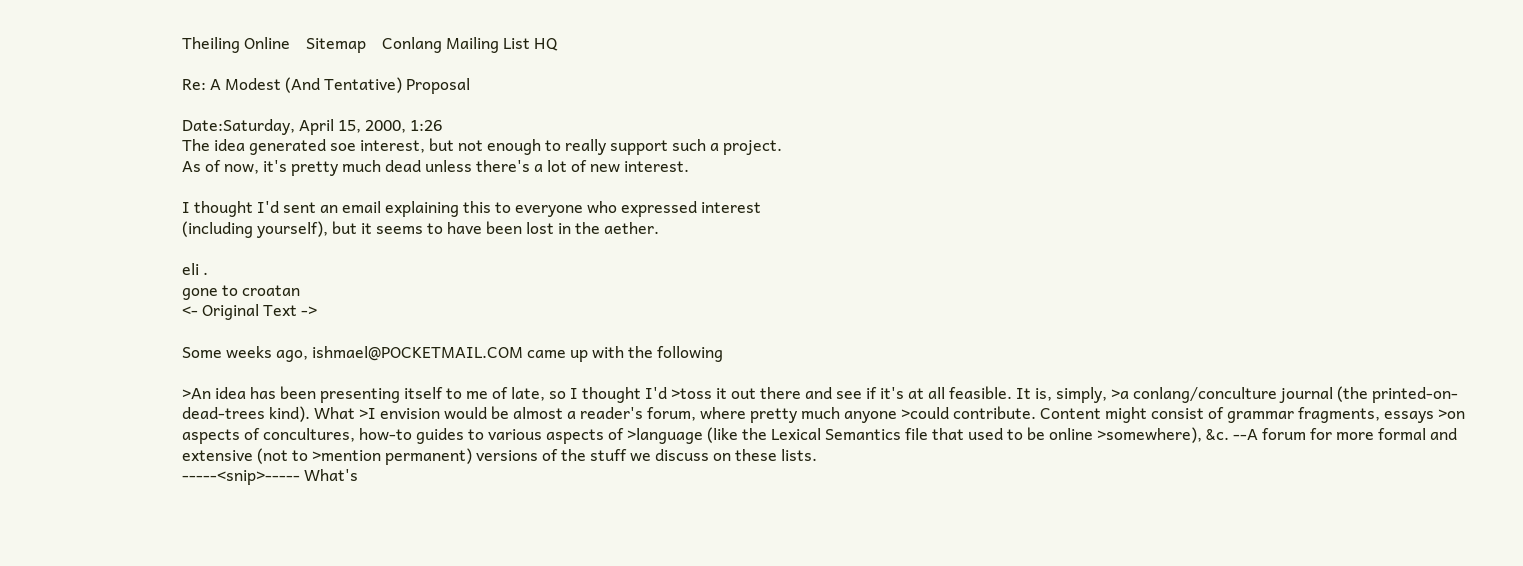Theiling Online    Sitemap    Conlang Mailing List HQ

Re: A Modest (And Tentative) Proposal

Date:Saturday, April 15, 2000, 1:26
The idea generated soe interest, but not enough to really support such a project.
As of now, it's pretty much dead unless there's a lot of new interest.

I thought I'd sent an email explaining this to everyone who expressed interest
(including yourself), but it seems to have been lost in the aether.

eli .
gone to croatan
<- Original Text ->

Some weeks ago, ishmael@POCKETMAIL.COM came up with the following

>An idea has been presenting itself to me of late, so I thought I'd >toss it out there and see if it's at all feasible. It is, simply, >a conlang/conculture journal (the printed-on-dead-trees kind). What >I envision would be almost a reader's forum, where pretty much anyone >could contribute. Content might consist of grammar fragments, essays >on aspects of concultures, how-to guides to various aspects of >language (like the Lexical Semantics file that used to be online >somewhere), &c. --A forum for more formal and extensive (not to >mention permanent) versions of the stuff we discuss on these lists.
-----<snip>----- What's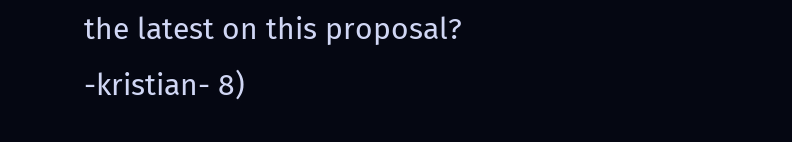the latest on this proposal? -kristian- 8)